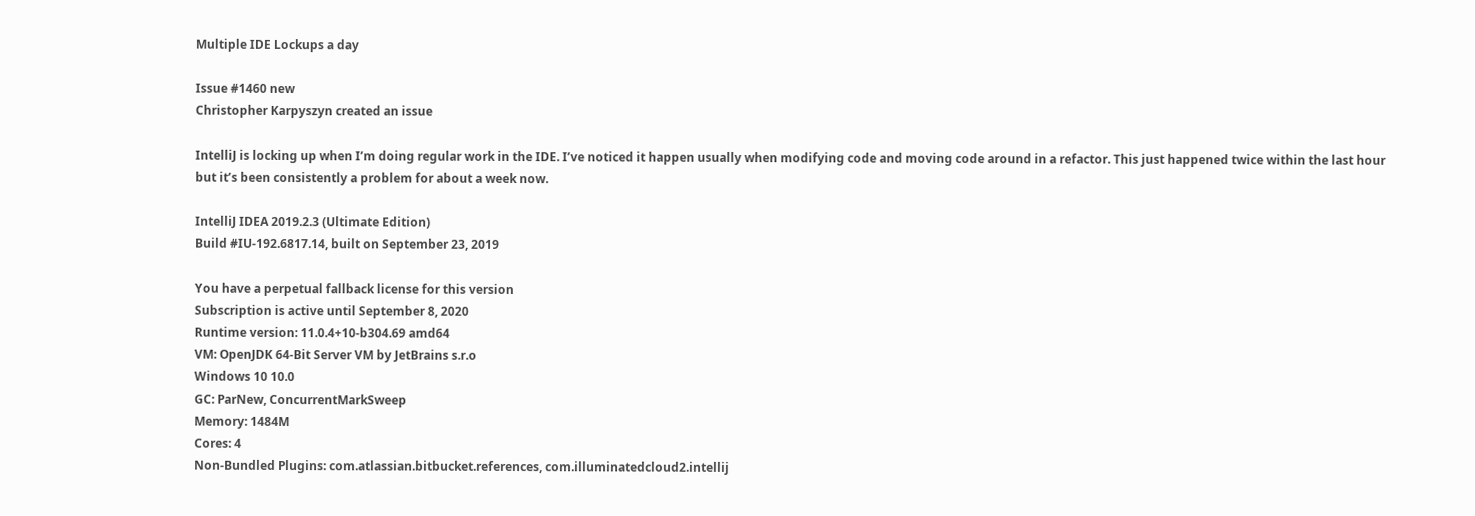Multiple IDE Lockups a day

Issue #1460 new
Christopher Karpyszyn created an issue

IntelliJ is locking up when I’m doing regular work in the IDE. I’ve noticed it happen usually when modifying code and moving code around in a refactor. This just happened twice within the last hour but it’s been consistently a problem for about a week now.

IntelliJ IDEA 2019.2.3 (Ultimate Edition)
Build #IU-192.6817.14, built on September 23, 2019

You have a perpetual fallback license for this version
Subscription is active until September 8, 2020
Runtime version: 11.0.4+10-b304.69 amd64
VM: OpenJDK 64-Bit Server VM by JetBrains s.r.o
Windows 10 10.0
GC: ParNew, ConcurrentMarkSweep
Memory: 1484M
Cores: 4
Non-Bundled Plugins: com.atlassian.bitbucket.references, com.illuminatedcloud2.intellij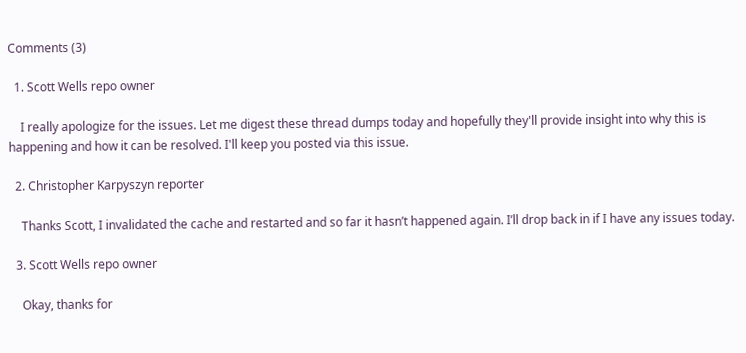Comments (3)

  1. Scott Wells repo owner

    I really apologize for the issues. Let me digest these thread dumps today and hopefully they'll provide insight into why this is happening and how it can be resolved. I'll keep you posted via this issue.

  2. Christopher Karpyszyn reporter

    Thanks Scott, I invalidated the cache and restarted and so far it hasn’t happened again. I’ll drop back in if I have any issues today.

  3. Scott Wells repo owner

    Okay, thanks for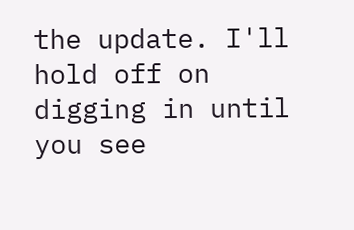the update. I'll hold off on digging in until you see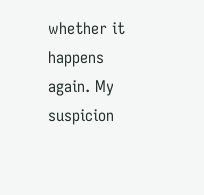whether it happens again. My suspicion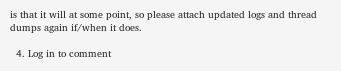is that it will at some point, so please attach updated logs and thread dumps again if/when it does.

  4. Log in to comment